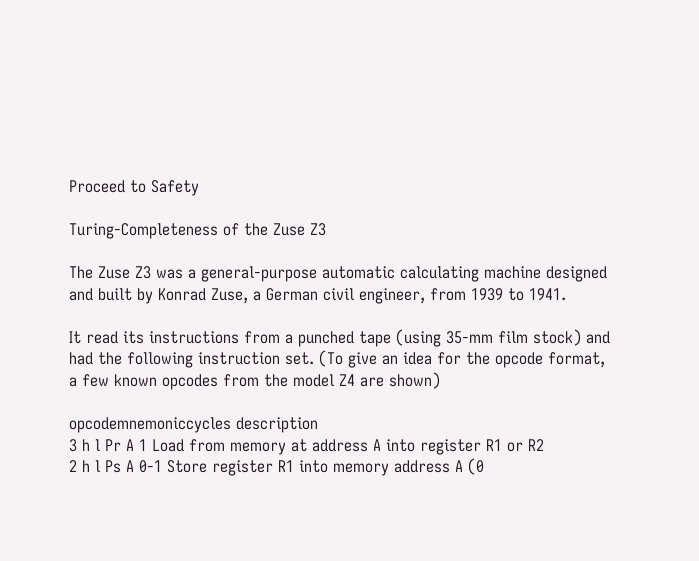Proceed to Safety

Turing-Completeness of the Zuse Z3

The Zuse Z3 was a general-purpose automatic calculating machine designed and built by Konrad Zuse, a German civil engineer, from 1939 to 1941.

It read its instructions from a punched tape (using 35-mm film stock) and had the following instruction set. (To give an idea for the opcode format, a few known opcodes from the model Z4 are shown)

opcodemnemoniccycles description
3 h l Pr A 1 Load from memory at address A into register R1 or R2
2 h l Ps A 0-1 Store register R1 into memory address A (0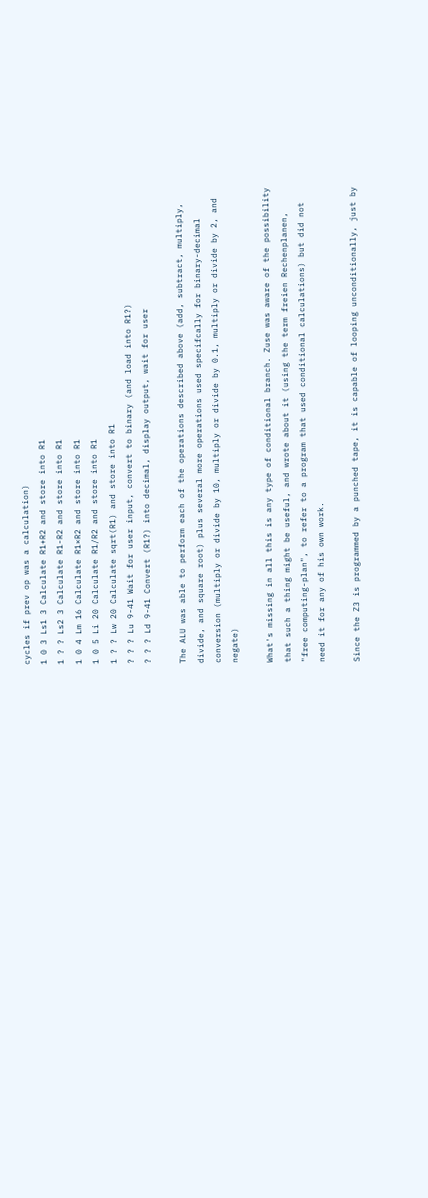cycles if prev op was a calculation)
1 0 3 Ls1 3 Calculate R1+R2 and store into R1
1 ? ? Ls2 3 Calculate R1-R2 and store into R1
1 0 4 Lm 16 Calculate R1×R2 and store into R1
1 0 5 Li 20 Calculate R1/R2 and store into R1
1 ? ? Lw 20 Calculate sqrt(R1) and store into R1
? ? ? Lu 9-41 Wait for user input, convert to binary (and load into R1?)
? ? ? Ld 9-41 Convert (R1?) into decimal, display output, wait for user

The ALU was able to perform each of the operations described above (add, subtract, multiply, divide, and square root) plus several more operations used specifcally for binary-decimal conversion (multiply or divide by 10, multiply or divide by 0.1, multiply or divide by 2, and negate)

What's missing in all this is any type of conditional branch. Zuse was aware of the possibility that such a thing might be useful, and wrote about it (using the term freien Rechenplanen, "free computing-plan", to refer to a program that used conditional calculations) but did not need it for any of his own work.

Since the Z3 is programmed by a punched tape, it is capable of looping unconditionally, just by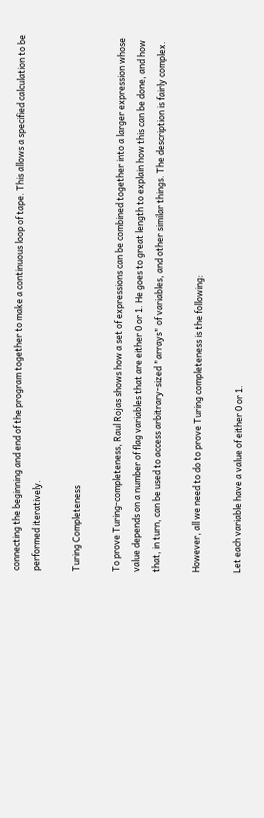connecting the beginning and end of the program together to make a continuous loop of tape. This allows a specified calculation to be performed iteratively.

Turing Completeness

To prove Turing-completeness, Raul Rojas shows how a set of expressions can be combined together into a larger expression whose value depends on a number of flag variables that are either 0 or 1. He goes to great length to explain how this can be done, and how that, in turn, can be used to access arbitrary-sized "arrays" of variables, and other similar things. The description is fairly complex.

However, all we need to do to prove Turing completeness is the following:

Let each variable have a value of either 0 or 1.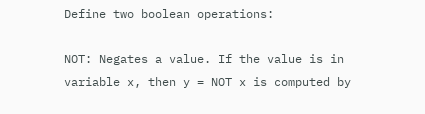Define two boolean operations:

NOT: Negates a value. If the value is in variable x, then y = NOT x is computed by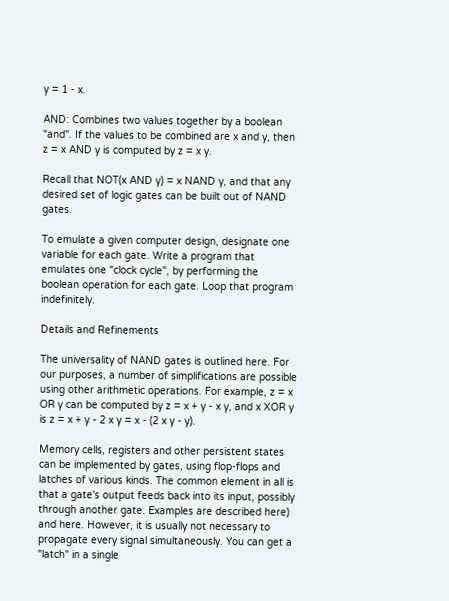y = 1 - x.

AND: Combines two values together by a boolean "and". If the values to be combined are x and y, then z = x AND y is computed by z = x y.

Recall that NOT(x AND y) = x NAND y, and that any desired set of logic gates can be built out of NAND gates.

To emulate a given computer design, designate one variable for each gate. Write a program that emulates one "clock cycle", by performing the boolean operation for each gate. Loop that program indefinitely.

Details and Refinements

The universality of NAND gates is outlined here. For our purposes, a number of simplifications are possible using other arithmetic operations. For example, z = x OR y can be computed by z = x + y - x y, and x XOR y is z = x + y - 2 x y = x - (2 x y - y).

Memory cells, registers and other persistent states can be implemented by gates, using flop-flops and latches of various kinds. The common element in all is that a gate's output feeds back into its input, possibly through another gate. Examples are described here) and here. However, it is usually not necessary to propagate every signal simultaneously. You can get a "latch" in a single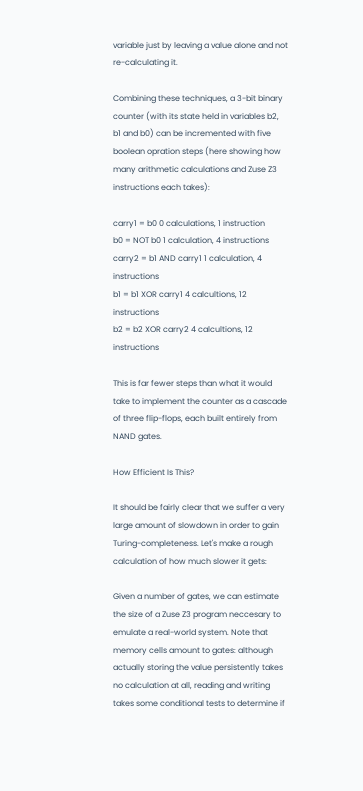variable just by leaving a value alone and not re-calculating it.

Combining these techniques, a 3-bit binary counter (with its state held in variables b2, b1 and b0) can be incremented with five boolean opration steps (here showing how many arithmetic calculations and Zuse Z3 instructions each takes):

carry1 = b0 0 calculations, 1 instruction
b0 = NOT b0 1 calculation, 4 instructions
carry2 = b1 AND carry1 1 calculation, 4 instructions
b1 = b1 XOR carry1 4 calcultions, 12 instructions
b2 = b2 XOR carry2 4 calcultions, 12 instructions

This is far fewer steps than what it would take to implement the counter as a cascade of three flip-flops, each built entirely from NAND gates.

How Efficient Is This?

It should be fairly clear that we suffer a very large amount of slowdown in order to gain Turing-completeness. Let's make a rough calculation of how much slower it gets:

Given a number of gates, we can estimate the size of a Zuse Z3 program neccesary to emulate a real-world system. Note that memory cells amount to gates: although actually storing the value persistently takes no calculation at all, reading and writing takes some conditional tests to determine if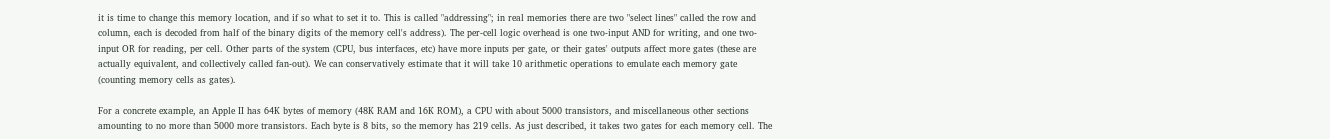it is time to change this memory location, and if so what to set it to. This is called "addressing"; in real memories there are two "select lines" called the row and column, each is decoded from half of the binary digits of the memory cell's address). The per-cell logic overhead is one two-input AND for writing, and one two-input OR for reading, per cell. Other parts of the system (CPU, bus interfaces, etc) have more inputs per gate, or their gates' outputs affect more gates (these are actually equivalent, and collectively called fan-out). We can conservatively estimate that it will take 10 arithmetic operations to emulate each memory gate (counting memory cells as gates).

For a concrete example, an Apple II has 64K bytes of memory (48K RAM and 16K ROM), a CPU with about 5000 transistors, and miscellaneous other sections amounting to no more than 5000 more transistors. Each byte is 8 bits, so the memory has 219 cells. As just described, it takes two gates for each memory cell. The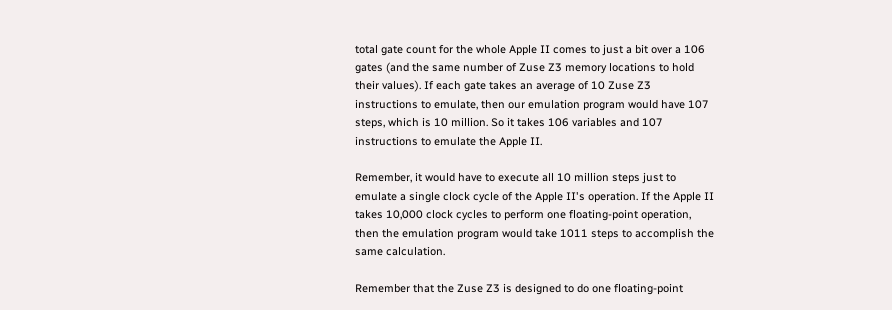total gate count for the whole Apple II comes to just a bit over a 106 gates (and the same number of Zuse Z3 memory locations to hold their values). If each gate takes an average of 10 Zuse Z3 instructions to emulate, then our emulation program would have 107 steps, which is 10 million. So it takes 106 variables and 107 instructions to emulate the Apple II.

Remember, it would have to execute all 10 million steps just to emulate a single clock cycle of the Apple II's operation. If the Apple II takes 10,000 clock cycles to perform one floating-point operation, then the emulation program would take 1011 steps to accomplish the same calculation.

Remember that the Zuse Z3 is designed to do one floating-point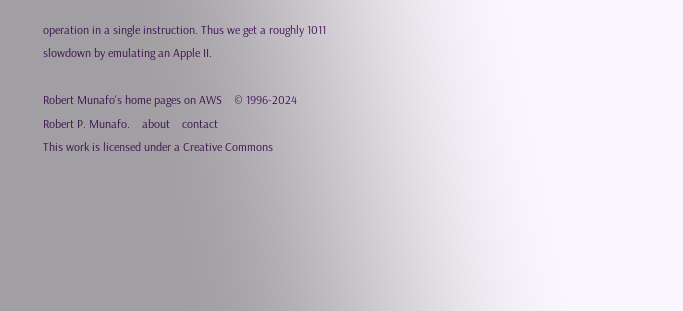operation in a single instruction. Thus we get a roughly 1011 slowdown by emulating an Apple II.

Robert Munafo's home pages on AWS    © 1996-2024 Robert P. Munafo.    about    contact
This work is licensed under a Creative Commons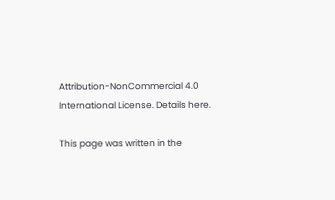Attribution-NonCommercial 4.0 International License. Details here.

This page was written in the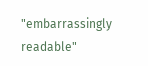"embarrassingly readable"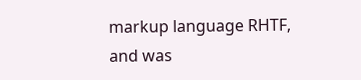markup language RHTF, and was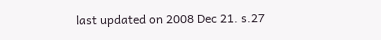last updated on 2008 Dec 21. s.27